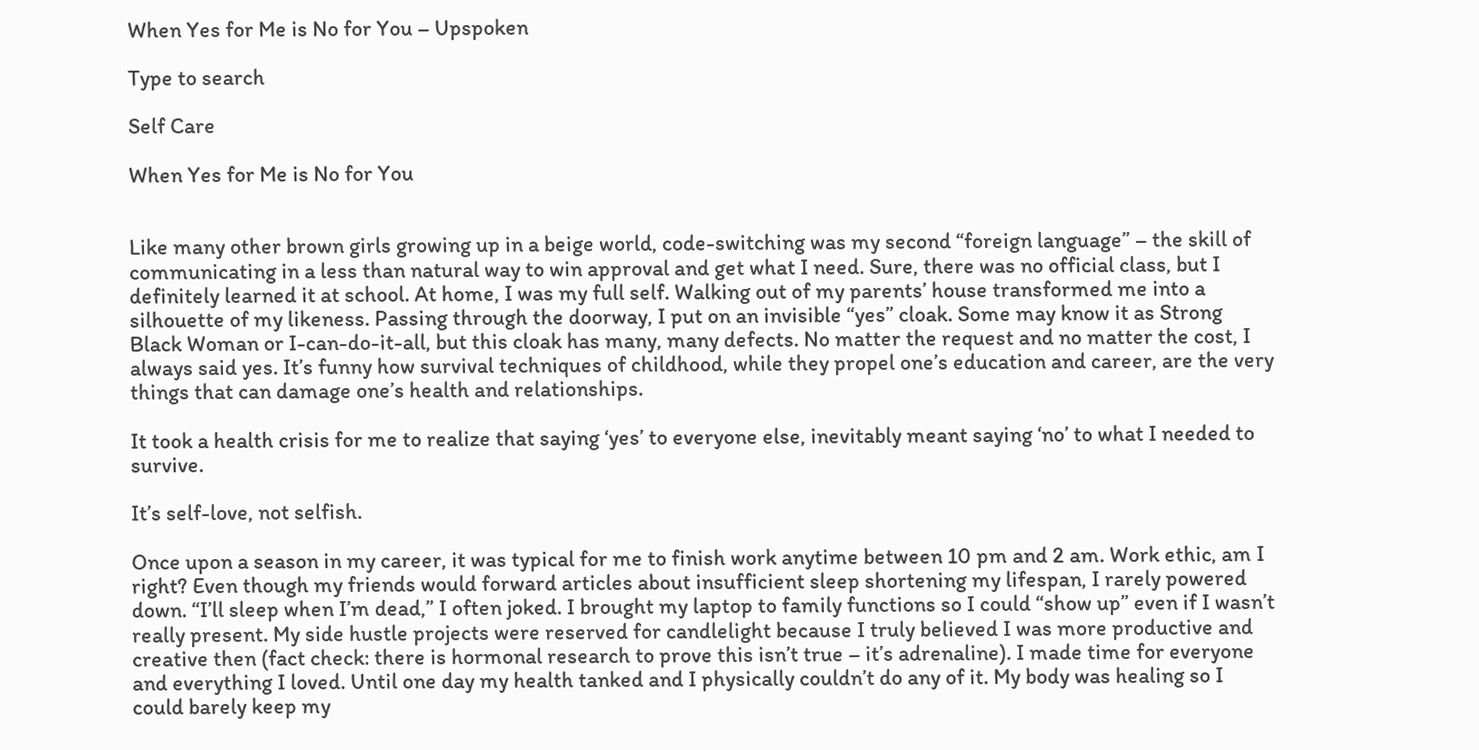When Yes for Me is No for You – Upspoken

Type to search

Self Care

When Yes for Me is No for You


Like many other brown girls growing up in a beige world, code-switching was my second “foreign language” – the skill of communicating in a less than natural way to win approval and get what I need. Sure, there was no official class, but I definitely learned it at school. At home, I was my full self. Walking out of my parents’ house transformed me into a silhouette of my likeness. Passing through the doorway, I put on an invisible “yes” cloak. Some may know it as Strong Black Woman or I-can-do-it-all, but this cloak has many, many defects. No matter the request and no matter the cost, I always said yes. It’s funny how survival techniques of childhood, while they propel one’s education and career, are the very things that can damage one’s health and relationships.

It took a health crisis for me to realize that saying ‘yes’ to everyone else, inevitably meant saying ‘no’ to what I needed to survive.

It’s self-love, not selfish.

Once upon a season in my career, it was typical for me to finish work anytime between 10 pm and 2 am. Work ethic, am I right? Even though my friends would forward articles about insufficient sleep shortening my lifespan, I rarely powered down. “I’ll sleep when I’m dead,” I often joked. I brought my laptop to family functions so I could “show up” even if I wasn’t really present. My side hustle projects were reserved for candlelight because I truly believed I was more productive and creative then (fact check: there is hormonal research to prove this isn’t true – it’s adrenaline). I made time for everyone and everything I loved. Until one day my health tanked and I physically couldn’t do any of it. My body was healing so I could barely keep my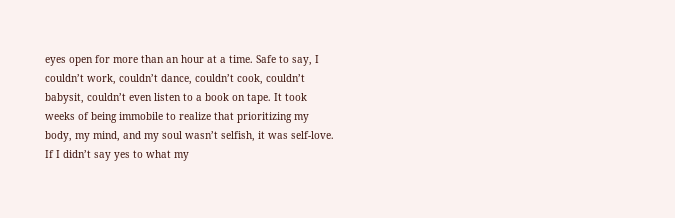eyes open for more than an hour at a time. Safe to say, I couldn’t work, couldn’t dance, couldn’t cook, couldn’t babysit, couldn’t even listen to a book on tape. It took weeks of being immobile to realize that prioritizing my body, my mind, and my soul wasn’t selfish, it was self-love. If I didn’t say yes to what my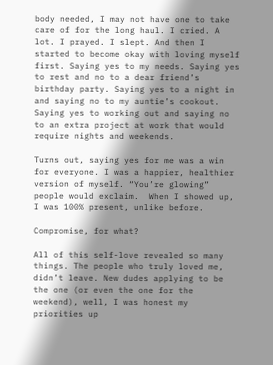body needed, I may not have one to take care of for the long haul. I cried. A lot. I prayed. I slept. And then I started to become okay with loving myself first. Saying yes to my needs. Saying yes to rest and no to a dear friend’s birthday party. Saying yes to a night in and saying no to my auntie’s cookout. Saying yes to working out and saying no to an extra project at work that would require nights and weekends.

Turns out, saying yes for me was a win for everyone. I was a happier, healthier version of myself. “You’re glowing” people would exclaim.  When I showed up, I was 100% present, unlike before.

Compromise, for what?

All of this self-love revealed so many things. The people who truly loved me, didn’t leave. New dudes applying to be the one (or even the one for the weekend), well, I was honest my priorities up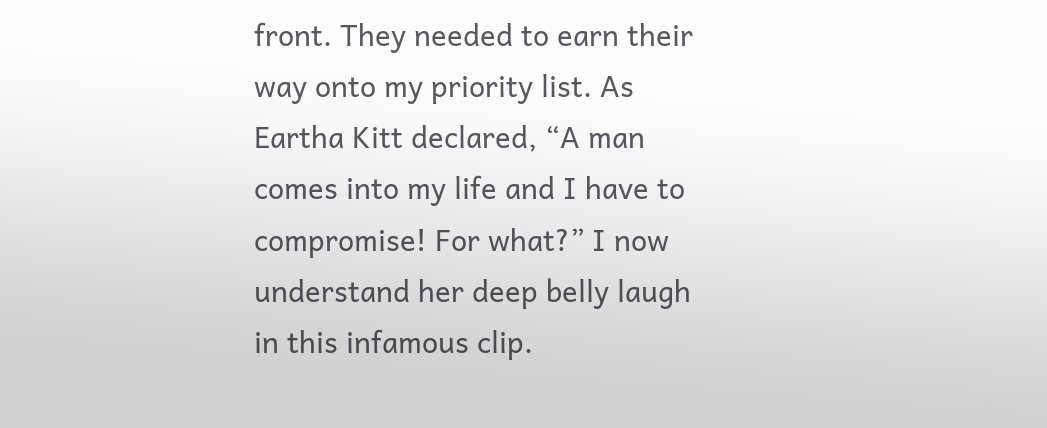front. They needed to earn their way onto my priority list. As Eartha Kitt declared, “A man comes into my life and I have to compromise! For what?” I now understand her deep belly laugh in this infamous clip.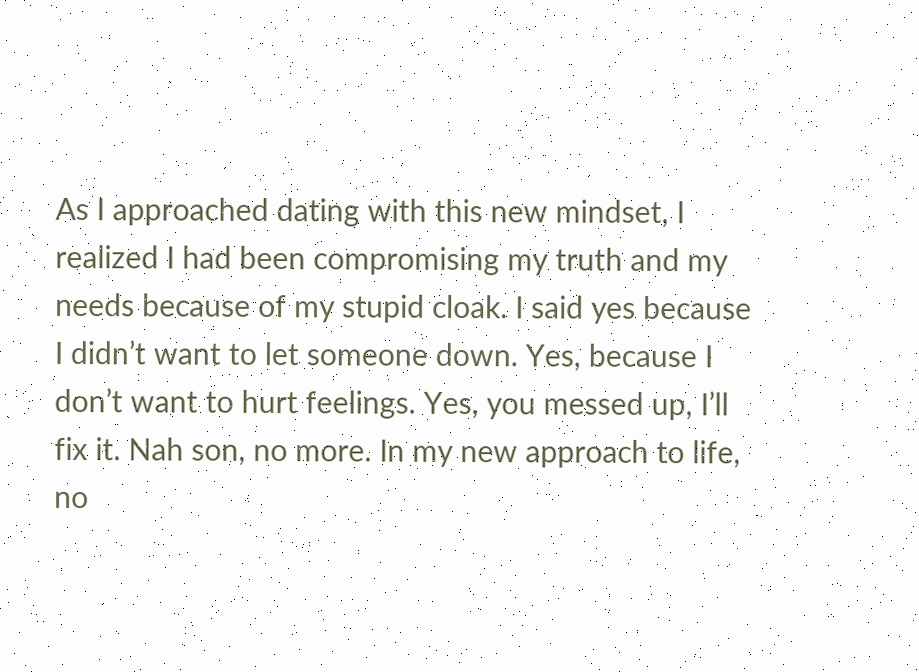As I approached dating with this new mindset, I realized I had been compromising my truth and my needs because of my stupid cloak. I said yes because I didn’t want to let someone down. Yes, because I don’t want to hurt feelings. Yes, you messed up, I’ll fix it. Nah son, no more. In my new approach to life, no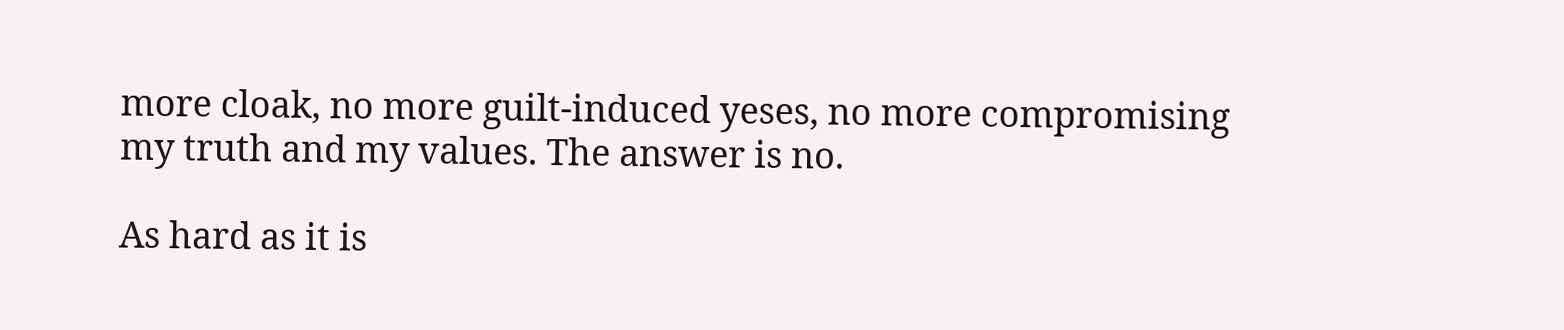more cloak, no more guilt-induced yeses, no more compromising my truth and my values. The answer is no.

As hard as it is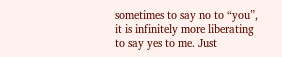sometimes to say no to “you”, it is infinitely more liberating to say yes to me. Just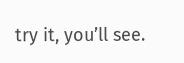try it, you’ll see.